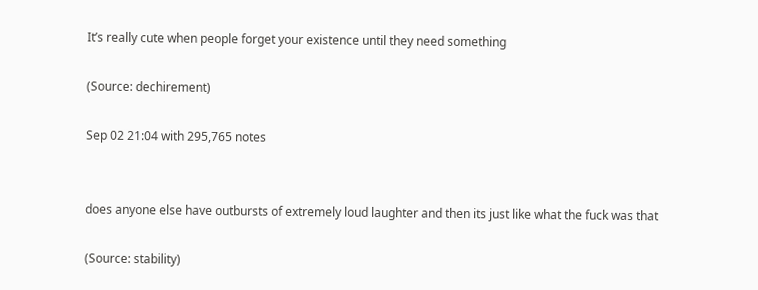It’s really cute when people forget your existence until they need something

(Source: dechirement)

Sep 02 21:04 with 295,765 notes


does anyone else have outbursts of extremely loud laughter and then its just like what the fuck was that

(Source: stability)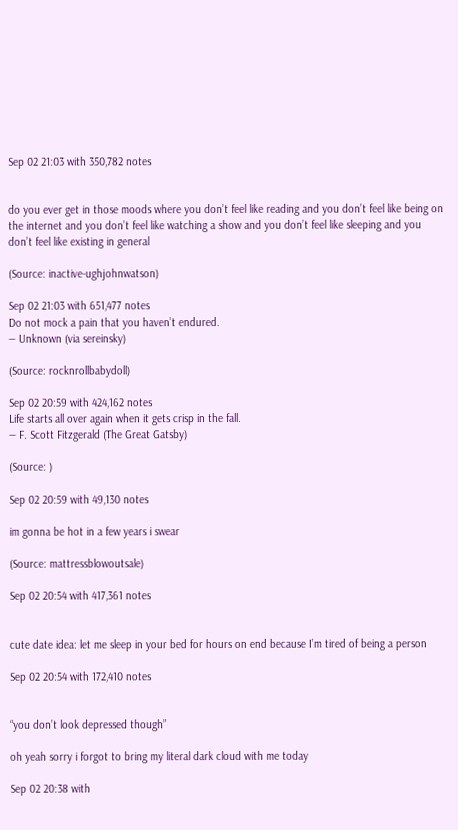Sep 02 21:03 with 350,782 notes


do you ever get in those moods where you don’t feel like reading and you don’t feel like being on the internet and you don’t feel like watching a show and you don’t feel like sleeping and you don’t feel like existing in general

(Source: inactive-ughjohnwatson)

Sep 02 21:03 with 651,477 notes
Do not mock a pain that you haven’t endured.
― Unknown (via sereinsky)

(Source: rocknrollbabydoll)

Sep 02 20:59 with 424,162 notes
Life starts all over again when it gets crisp in the fall.
― F. Scott Fitzgerald (The Great Gatsby)

(Source: )

Sep 02 20:59 with 49,130 notes

im gonna be hot in a few years i swear

(Source: mattressblowoutsale)

Sep 02 20:54 with 417,361 notes


cute date idea: let me sleep in your bed for hours on end because I’m tired of being a person

Sep 02 20:54 with 172,410 notes


“you don’t look depressed though”

oh yeah sorry i forgot to bring my literal dark cloud with me today

Sep 02 20:38 with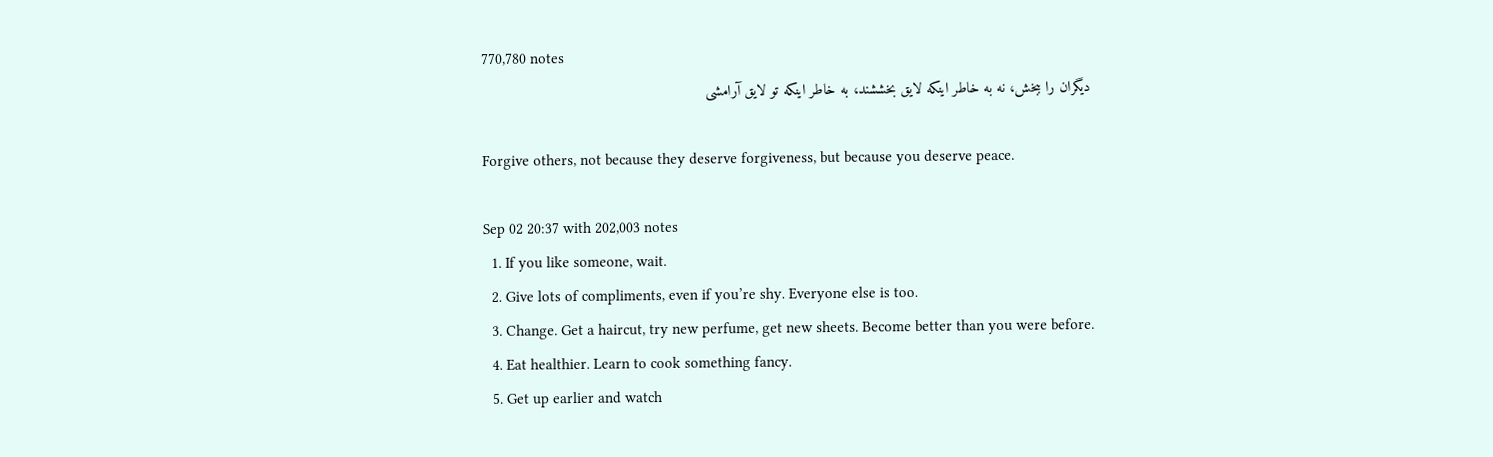770,780 notes
دیگران را ببخش، نه به خاطر اینکه لایق بخششند، به خاطر اینکه تو لایق آرامشی

Forgive others, not because they deserve forgiveness, but because you deserve peace.

Sep 02 20:37 with 202,003 notes
  1. If you like someone, wait.
  2. Give lots of compliments, even if you’re shy. Everyone else is too.
  3. Change. Get a haircut, try new perfume, get new sheets. Become better than you were before.
  4. Eat healthier. Learn to cook something fancy.
  5. Get up earlier and watch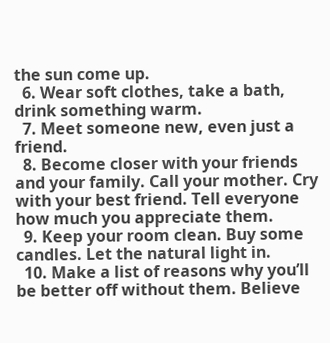the sun come up.
  6. Wear soft clothes, take a bath, drink something warm.
  7. Meet someone new, even just a friend.
  8. Become closer with your friends and your family. Call your mother. Cry with your best friend. Tell everyone how much you appreciate them.
  9. Keep your room clean. Buy some candles. Let the natural light in.
  10. Make a list of reasons why you’ll be better off without them. Believe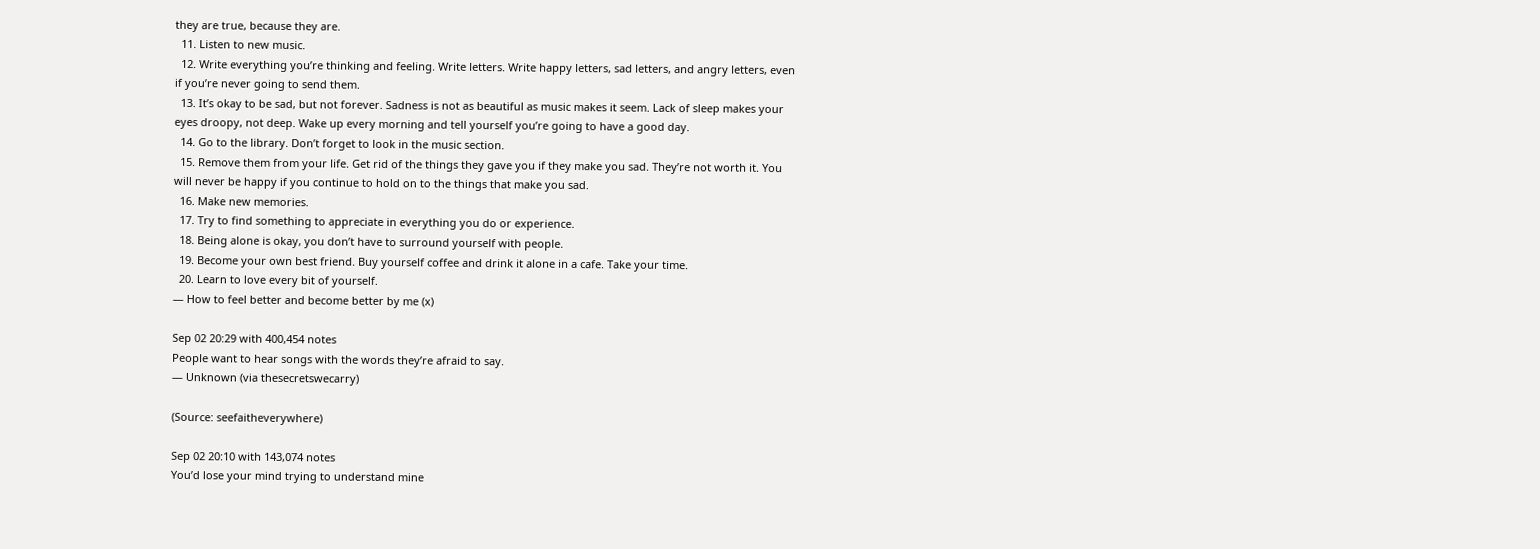they are true, because they are.
  11. Listen to new music.
  12. Write everything you’re thinking and feeling. Write letters. Write happy letters, sad letters, and angry letters, even if you’re never going to send them.
  13. It’s okay to be sad, but not forever. Sadness is not as beautiful as music makes it seem. Lack of sleep makes your eyes droopy, not deep. Wake up every morning and tell yourself you’re going to have a good day.
  14. Go to the library. Don’t forget to look in the music section.
  15. Remove them from your life. Get rid of the things they gave you if they make you sad. They’re not worth it. You will never be happy if you continue to hold on to the things that make you sad.
  16. Make new memories.
  17. Try to find something to appreciate in everything you do or experience.
  18. Being alone is okay, you don’t have to surround yourself with people.
  19. Become your own best friend. Buy yourself coffee and drink it alone in a cafe. Take your time.
  20. Learn to love every bit of yourself.
― How to feel better and become better by me (x)

Sep 02 20:29 with 400,454 notes
People want to hear songs with the words they’re afraid to say.
― Unknown (via thesecretswecarry)

(Source: seefaitheverywhere)

Sep 02 20:10 with 143,074 notes
You’d lose your mind trying to understand mine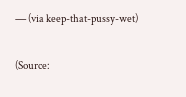― (via keep-that-pussy-wet)

(Source: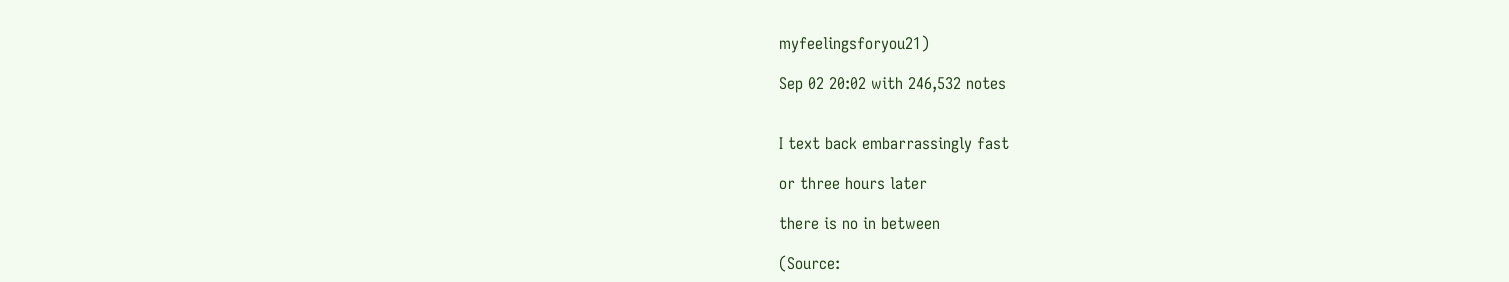myfeelingsforyou21)

Sep 02 20:02 with 246,532 notes


I text back embarrassingly fast

or three hours later

there is no in between

(Source: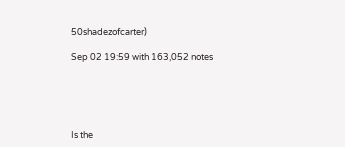50shadezofcarter)

Sep 02 19:59 with 163,052 notes





Is the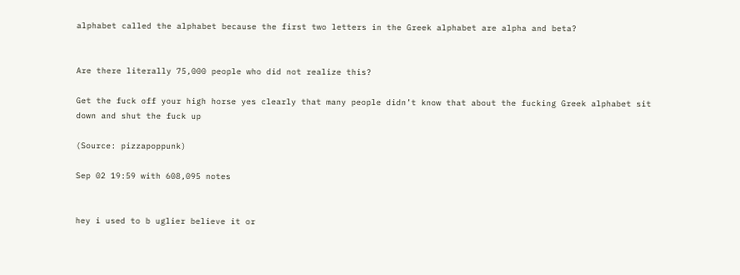alphabet called the alphabet because the first two letters in the Greek alphabet are alpha and beta?


Are there literally 75,000 people who did not realize this?

Get the fuck off your high horse yes clearly that many people didn’t know that about the fucking Greek alphabet sit down and shut the fuck up

(Source: pizzapoppunk)

Sep 02 19:59 with 608,095 notes


hey i used to b uglier believe it or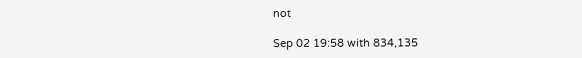not

Sep 02 19:58 with 834,135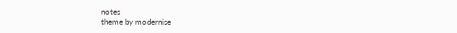notes
theme by modernise